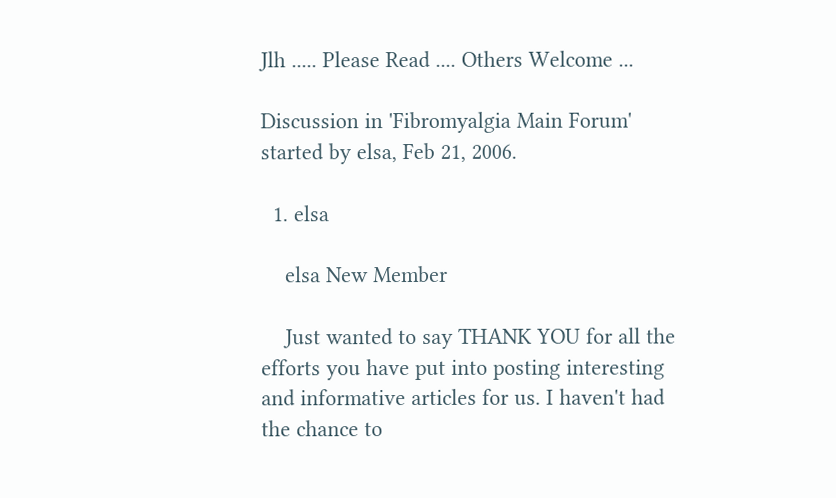Jlh ..... Please Read .... Others Welcome ...

Discussion in 'Fibromyalgia Main Forum' started by elsa, Feb 21, 2006.

  1. elsa

    elsa New Member

    Just wanted to say THANK YOU for all the efforts you have put into posting interesting and informative articles for us. I haven't had the chance to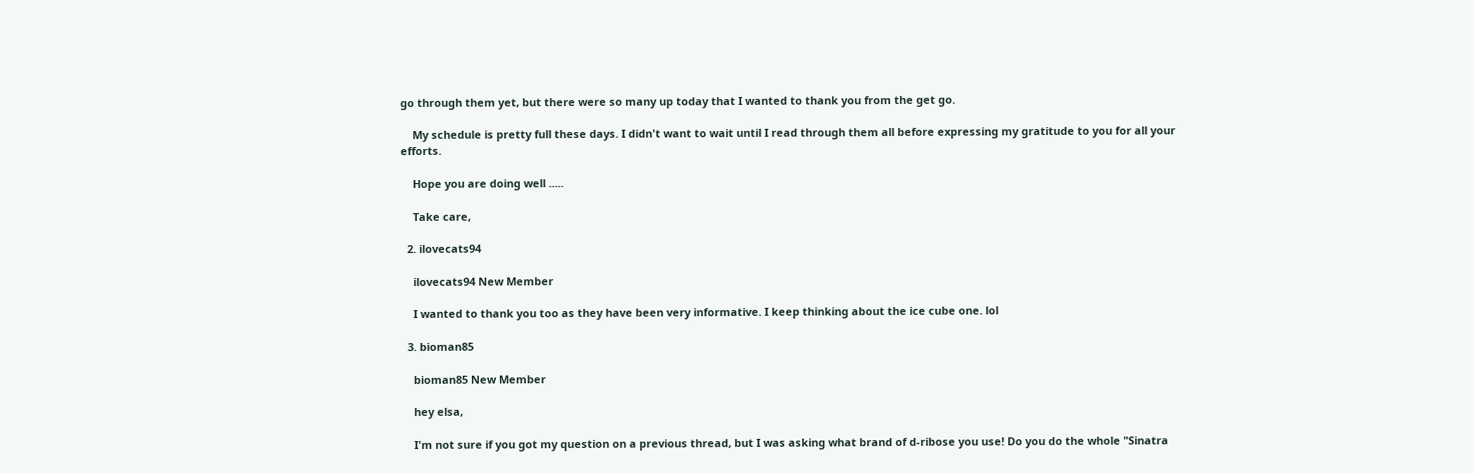go through them yet, but there were so many up today that I wanted to thank you from the get go.

    My schedule is pretty full these days. I didn't want to wait until I read through them all before expressing my gratitude to you for all your efforts.

    Hope you are doing well .....

    Take care,

  2. ilovecats94

    ilovecats94 New Member

    I wanted to thank you too as they have been very informative. I keep thinking about the ice cube one. lol

  3. bioman85

    bioman85 New Member

    hey elsa,

    I'm not sure if you got my question on a previous thread, but I was asking what brand of d-ribose you use! Do you do the whole "Sinatra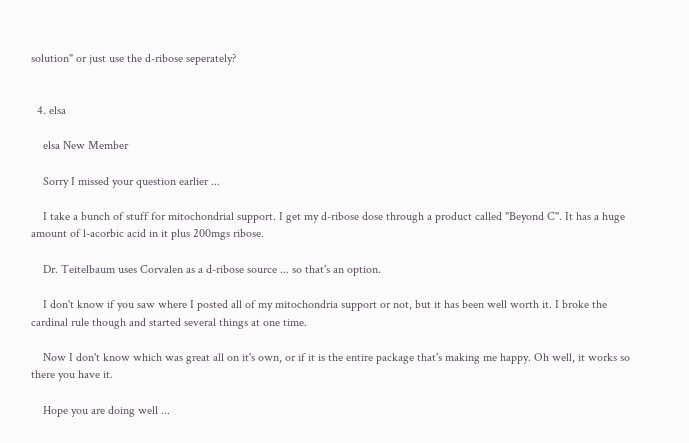solution" or just use the d-ribose seperately?


  4. elsa

    elsa New Member

    Sorry I missed your question earlier ...

    I take a bunch of stuff for mitochondrial support. I get my d-ribose dose through a product called "Beyond C". It has a huge amount of l-acorbic acid in it plus 200mgs ribose.

    Dr. Teitelbaum uses Corvalen as a d-ribose source ... so that's an option.

    I don't know if you saw where I posted all of my mitochondria support or not, but it has been well worth it. I broke the cardinal rule though and started several things at one time.

    Now I don't know which was great all on it's own, or if it is the entire package that's making me happy. Oh well, it works so there you have it.

    Hope you are doing well ...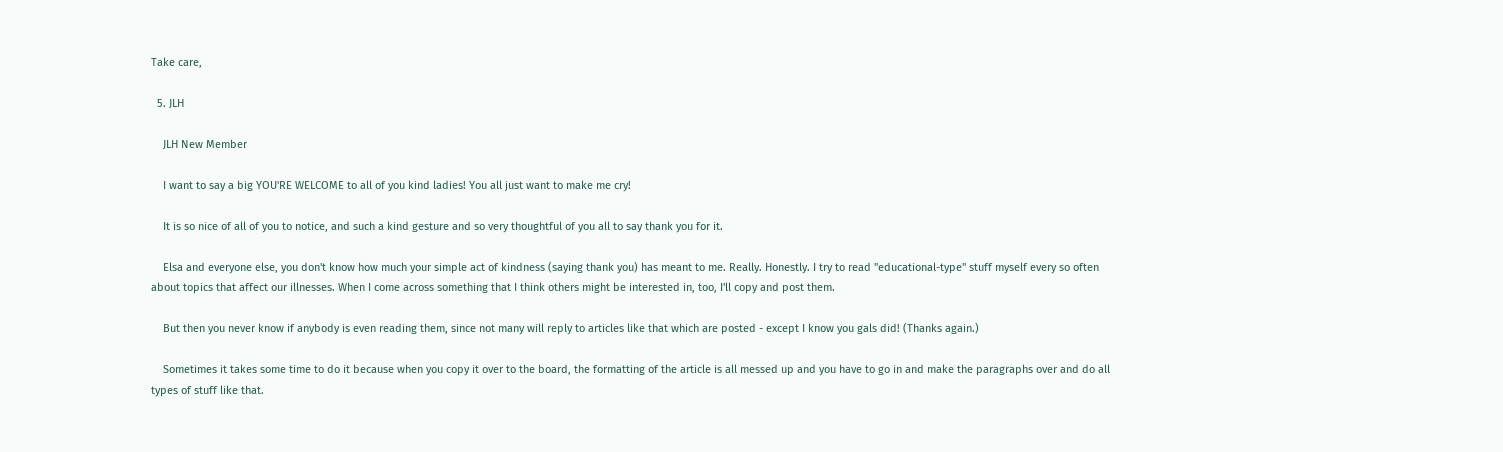Take care,

  5. JLH

    JLH New Member

    I want to say a big YOU'RE WELCOME to all of you kind ladies! You all just want to make me cry!

    It is so nice of all of you to notice, and such a kind gesture and so very thoughtful of you all to say thank you for it.

    Elsa and everyone else, you don't know how much your simple act of kindness (saying thank you) has meant to me. Really. Honestly. I try to read "educational-type" stuff myself every so often about topics that affect our illnesses. When I come across something that I think others might be interested in, too, I'll copy and post them.

    But then you never know if anybody is even reading them, since not many will reply to articles like that which are posted - except I know you gals did! (Thanks again.)

    Sometimes it takes some time to do it because when you copy it over to the board, the formatting of the article is all messed up and you have to go in and make the paragraphs over and do all types of stuff like that.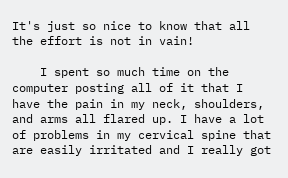It's just so nice to know that all the effort is not in vain!

    I spent so much time on the computer posting all of it that I have the pain in my neck, shoulders, and arms all flared up. I have a lot of problems in my cervical spine that are easily irritated and I really got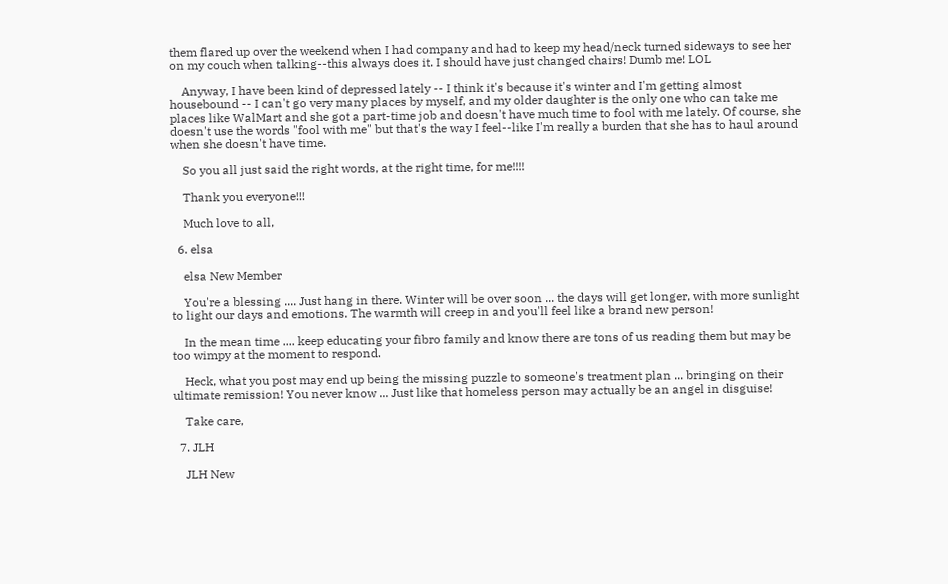them flared up over the weekend when I had company and had to keep my head/neck turned sideways to see her on my couch when talking--this always does it. I should have just changed chairs! Dumb me! LOL

    Anyway, I have been kind of depressed lately -- I think it's because it's winter and I'm getting almost housebound -- I can't go very many places by myself, and my older daughter is the only one who can take me places like WalMart and she got a part-time job and doesn't have much time to fool with me lately. Of course, she doesn't use the words "fool with me" but that's the way I feel--like I'm really a burden that she has to haul around when she doesn't have time.

    So you all just said the right words, at the right time, for me!!!!

    Thank you everyone!!!

    Much love to all,

  6. elsa

    elsa New Member

    You're a blessing .... Just hang in there. Winter will be over soon ... the days will get longer, with more sunlight to light our days and emotions. The warmth will creep in and you'll feel like a brand new person!

    In the mean time .... keep educating your fibro family and know there are tons of us reading them but may be too wimpy at the moment to respond.

    Heck, what you post may end up being the missing puzzle to someone's treatment plan ... bringing on their ultimate remission! You never know ... Just like that homeless person may actually be an angel in disguise!

    Take care,

  7. JLH

    JLH New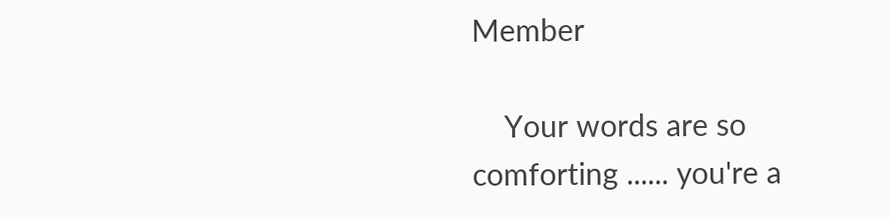Member

    Your words are so comforting ...... you're a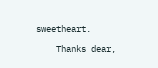sweetheart.

    Thanks dear,